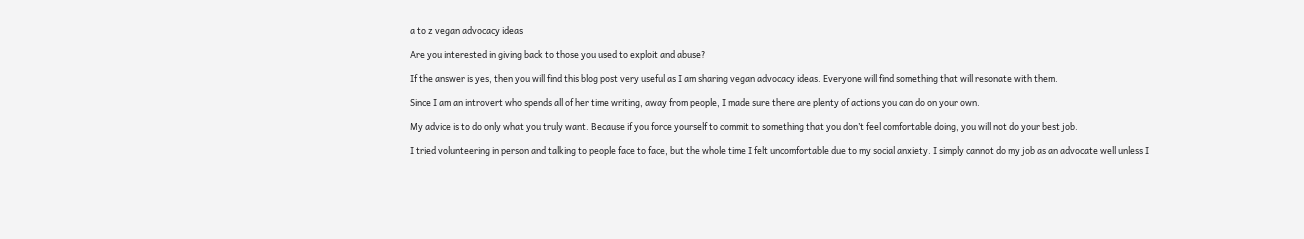a to z vegan advocacy ideas

Are you interested in giving back to those you used to exploit and abuse?

If the answer is yes, then you will find this blog post very useful as I am sharing vegan advocacy ideas. Everyone will find something that will resonate with them.

Since I am an introvert who spends all of her time writing, away from people, I made sure there are plenty of actions you can do on your own.

My advice is to do only what you truly want. Because if you force yourself to commit to something that you don’t feel comfortable doing, you will not do your best job.

I tried volunteering in person and talking to people face to face, but the whole time I felt uncomfortable due to my social anxiety. I simply cannot do my job as an advocate well unless I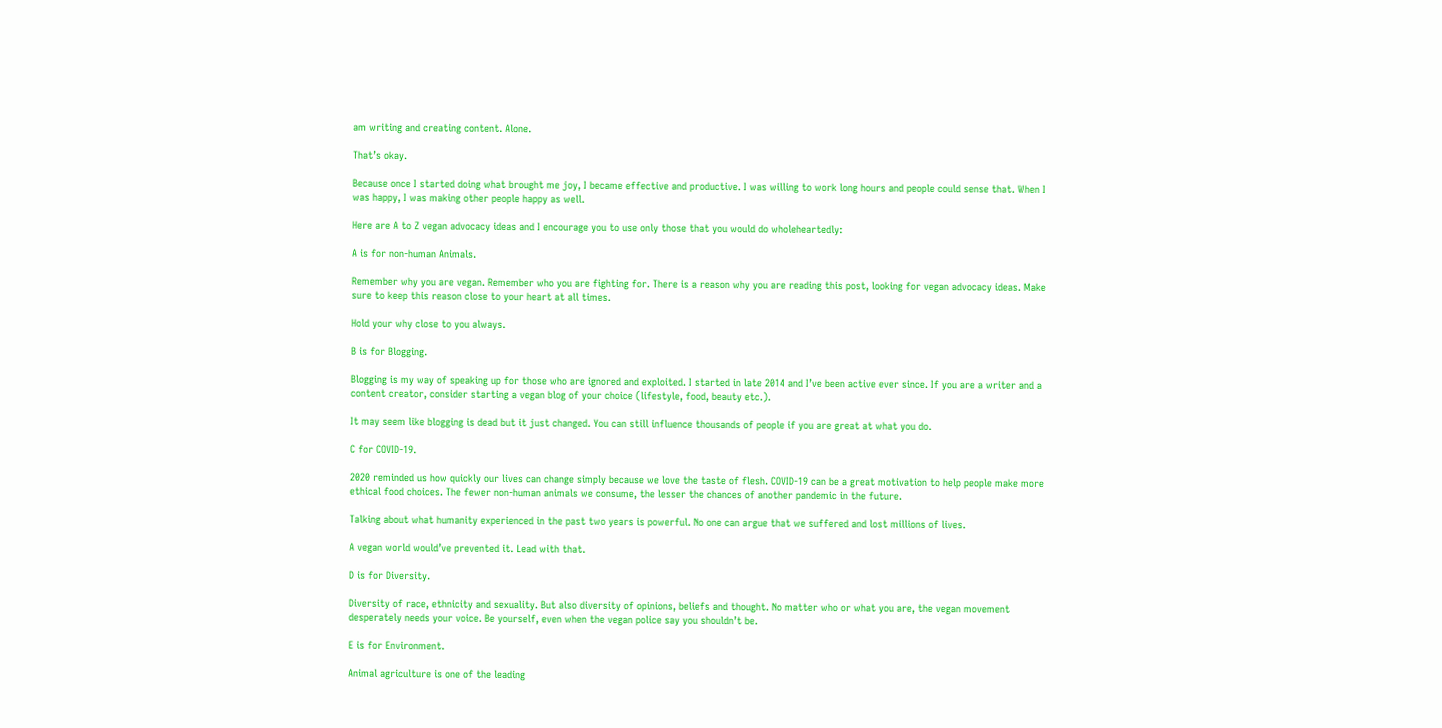am writing and creating content. Alone.

That’s okay.

Because once I started doing what brought me joy, I became effective and productive. I was willing to work long hours and people could sense that. When I was happy, I was making other people happy as well.

Here are A to Z vegan advocacy ideas and I encourage you to use only those that you would do wholeheartedly:

A is for non-human Animals.

Remember why you are vegan. Remember who you are fighting for. There is a reason why you are reading this post, looking for vegan advocacy ideas. Make sure to keep this reason close to your heart at all times.

Hold your why close to you always.

B is for Blogging.

Blogging is my way of speaking up for those who are ignored and exploited. I started in late 2014 and I’ve been active ever since. If you are a writer and a content creator, consider starting a vegan blog of your choice (lifestyle, food, beauty etc.).

It may seem like blogging is dead but it just changed. You can still influence thousands of people if you are great at what you do.

C for COVID-19.

2020 reminded us how quickly our lives can change simply because we love the taste of flesh. COVID-19 can be a great motivation to help people make more ethical food choices. The fewer non-human animals we consume, the lesser the chances of another pandemic in the future.

Talking about what humanity experienced in the past two years is powerful. No one can argue that we suffered and lost millions of lives.

A vegan world would’ve prevented it. Lead with that.

D is for Diversity.

Diversity of race, ethnicity and sexuality. But also diversity of opinions, beliefs and thought. No matter who or what you are, the vegan movement desperately needs your voice. Be yourself, even when the vegan police say you shouldn’t be.

E is for Environment.

Animal agriculture is one of the leading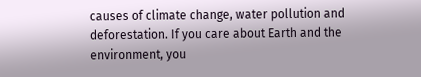causes of climate change, water pollution and deforestation. If you care about Earth and the environment, you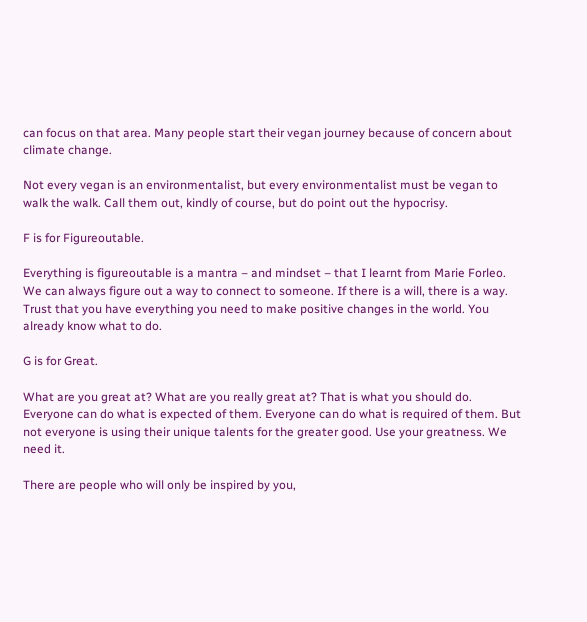can focus on that area. Many people start their vegan journey because of concern about climate change.

Not every vegan is an environmentalist, but every environmentalist must be vegan to walk the walk. Call them out, kindly of course, but do point out the hypocrisy.

F is for Figureoutable.

Everything is figureoutable is a mantra – and mindset – that I learnt from Marie Forleo. We can always figure out a way to connect to someone. If there is a will, there is a way. Trust that you have everything you need to make positive changes in the world. You already know what to do.

G is for Great.

What are you great at? What are you really great at? That is what you should do. Everyone can do what is expected of them. Everyone can do what is required of them. But not everyone is using their unique talents for the greater good. Use your greatness. We need it.

There are people who will only be inspired by you,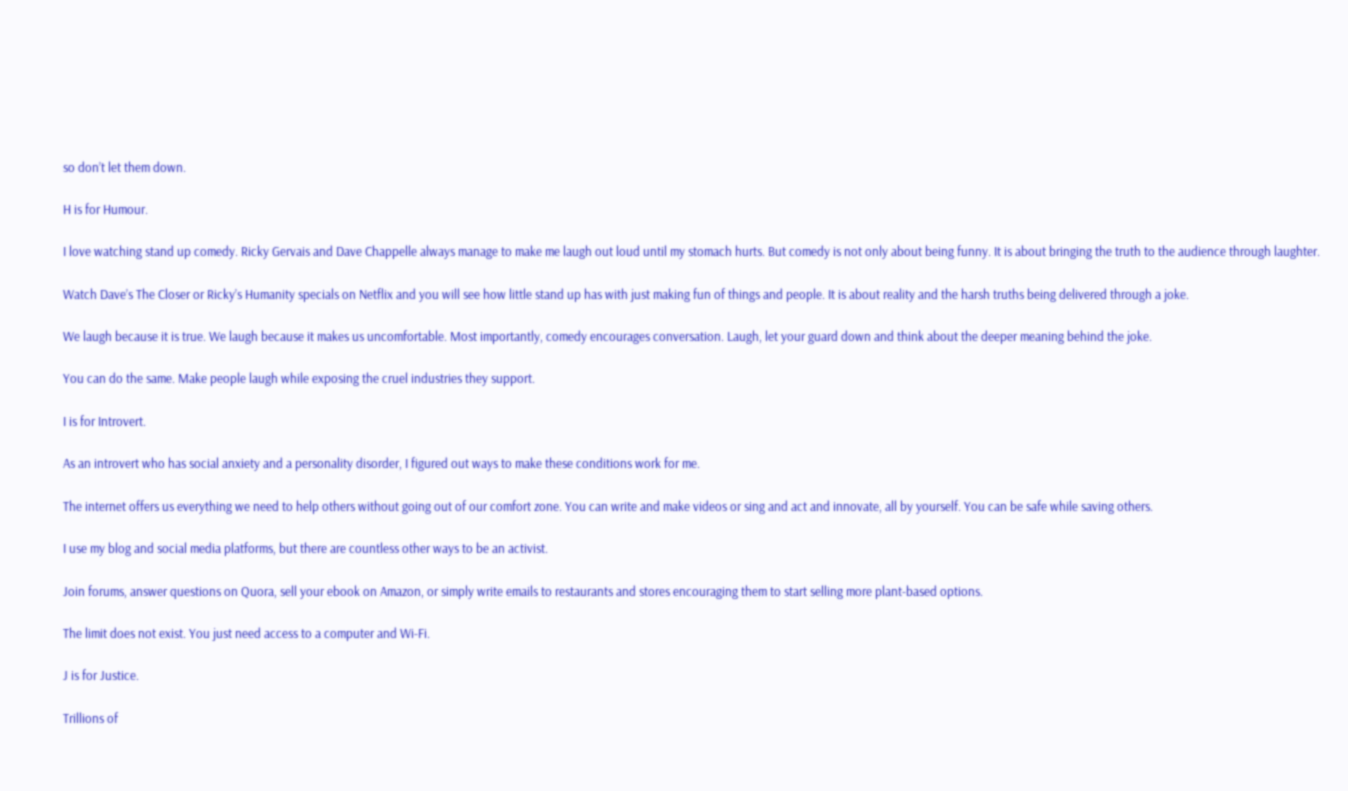so don’t let them down.

H is for Humour.

I love watching stand up comedy. Ricky Gervais and Dave Chappelle always manage to make me laugh out loud until my stomach hurts. But comedy is not only about being funny. It is about bringing the truth to the audience through laughter.

Watch Dave’s The Closer or Ricky’s Humanity specials on Netflix and you will see how little stand up has with just making fun of things and people. It is about reality and the harsh truths being delivered through a joke.

We laugh because it is true. We laugh because it makes us uncomfortable. Most importantly, comedy encourages conversation. Laugh, let your guard down and think about the deeper meaning behind the joke.

You can do the same. Make people laugh while exposing the cruel industries they support.

I is for Introvert.

As an introvert who has social anxiety and a personality disorder, I figured out ways to make these conditions work for me.

The internet offers us everything we need to help others without going out of our comfort zone. You can write and make videos or sing and act and innovate, all by yourself. You can be safe while saving others.

I use my blog and social media platforms, but there are countless other ways to be an activist.

Join forums, answer questions on Quora, sell your ebook on Amazon, or simply write emails to restaurants and stores encouraging them to start selling more plant-based options.

The limit does not exist. You just need access to a computer and Wi-Fi.

J is for Justice.

Trillions of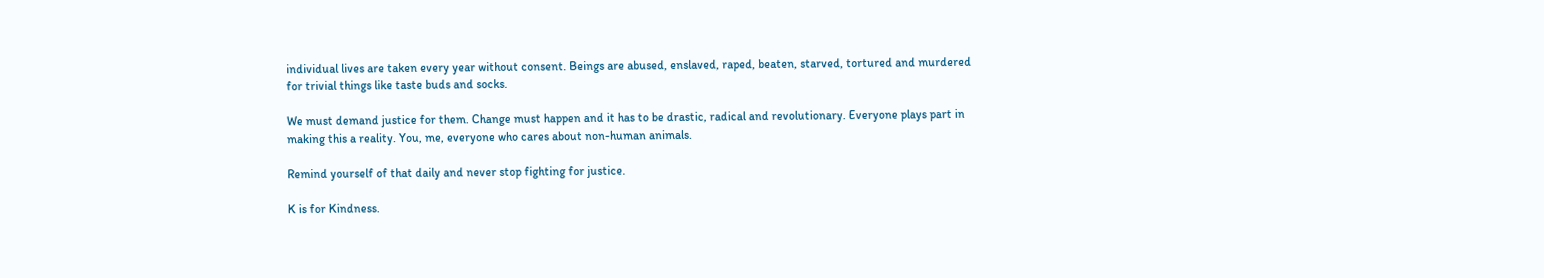individual lives are taken every year without consent. Beings are abused, enslaved, raped, beaten, starved, tortured and murdered for trivial things like taste buds and socks.

We must demand justice for them. Change must happen and it has to be drastic, radical and revolutionary. Everyone plays part in making this a reality. You, me, everyone who cares about non-human animals.

Remind yourself of that daily and never stop fighting for justice.

K is for Kindness.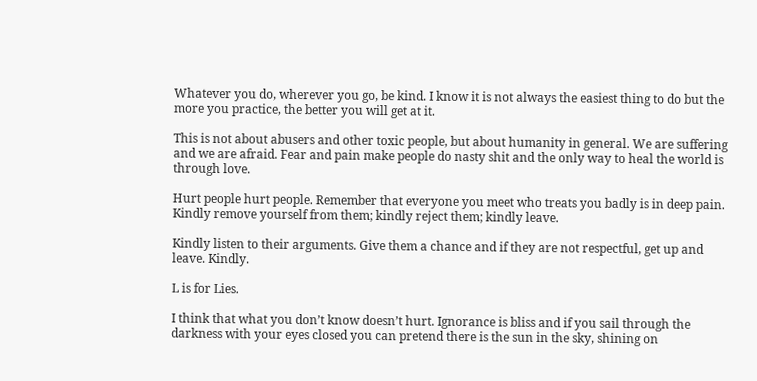Whatever you do, wherever you go, be kind. I know it is not always the easiest thing to do but the more you practice, the better you will get at it.

This is not about abusers and other toxic people, but about humanity in general. We are suffering and we are afraid. Fear and pain make people do nasty shit and the only way to heal the world is through love.

Hurt people hurt people. Remember that everyone you meet who treats you badly is in deep pain. Kindly remove yourself from them; kindly reject them; kindly leave.

Kindly listen to their arguments. Give them a chance and if they are not respectful, get up and leave. Kindly.

L is for Lies.

I think that what you don’t know doesn’t hurt. Ignorance is bliss and if you sail through the darkness with your eyes closed you can pretend there is the sun in the sky, shining on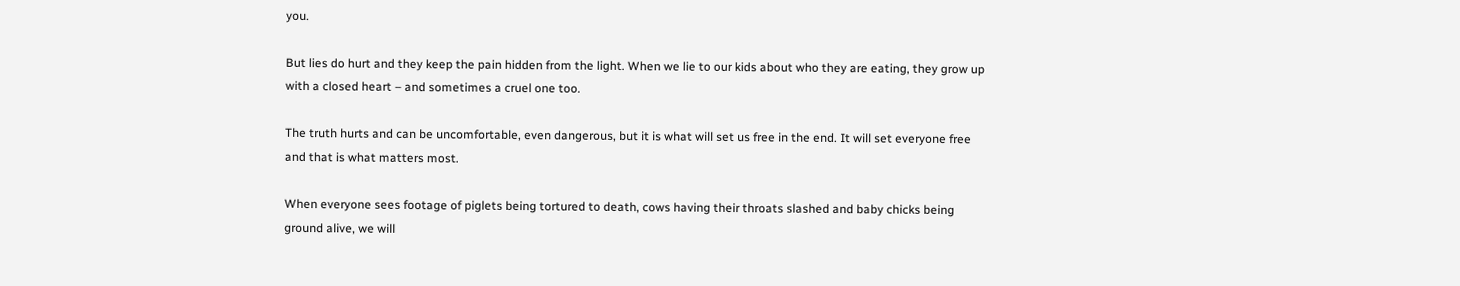you.

But lies do hurt and they keep the pain hidden from the light. When we lie to our kids about who they are eating, they grow up with a closed heart – and sometimes a cruel one too.

The truth hurts and can be uncomfortable, even dangerous, but it is what will set us free in the end. It will set everyone free and that is what matters most.

When everyone sees footage of piglets being tortured to death, cows having their throats slashed and baby chicks being ground alive, we will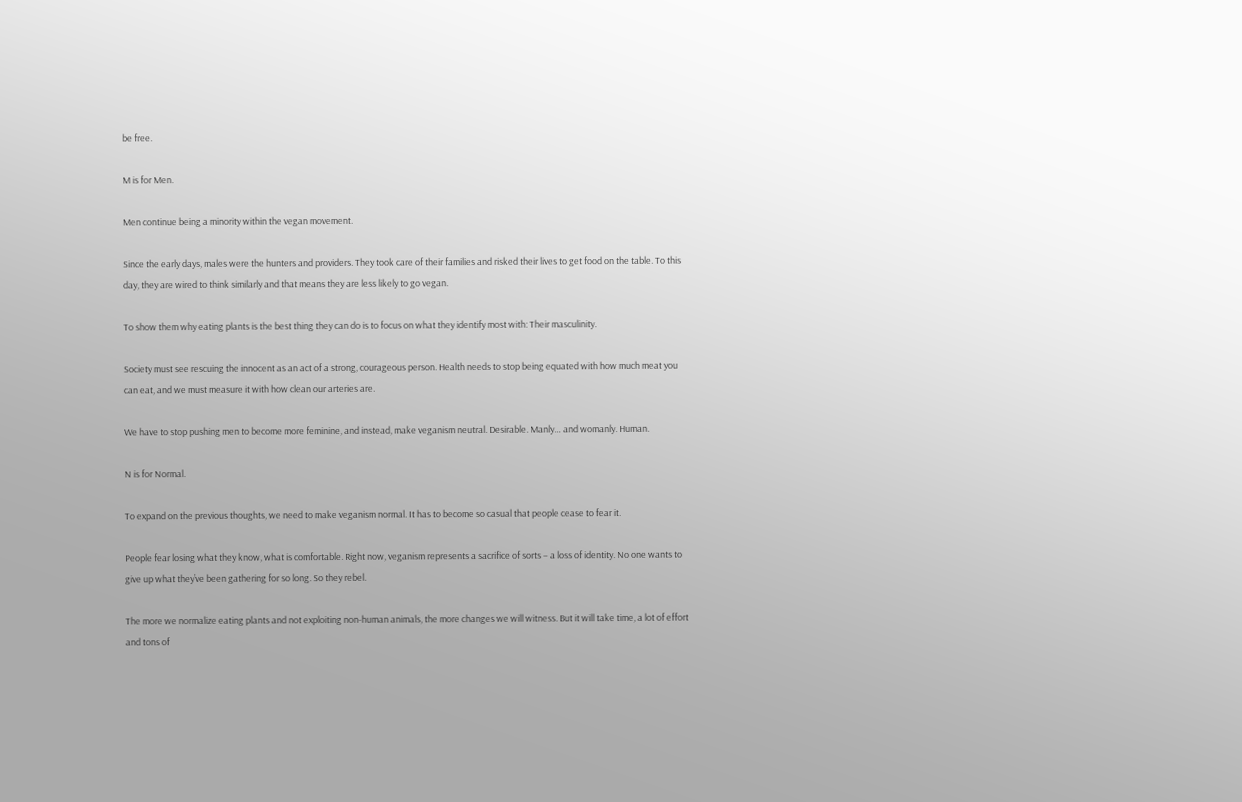be free.

M is for Men.

Men continue being a minority within the vegan movement.

Since the early days, males were the hunters and providers. They took care of their families and risked their lives to get food on the table. To this day, they are wired to think similarly and that means they are less likely to go vegan.

To show them why eating plants is the best thing they can do is to focus on what they identify most with: Their masculinity.

Society must see rescuing the innocent as an act of a strong, courageous person. Health needs to stop being equated with how much meat you can eat, and we must measure it with how clean our arteries are.

We have to stop pushing men to become more feminine, and instead, make veganism neutral. Desirable. Manly… and womanly. Human.

N is for Normal.

To expand on the previous thoughts, we need to make veganism normal. It has to become so casual that people cease to fear it.

People fear losing what they know, what is comfortable. Right now, veganism represents a sacrifice of sorts – a loss of identity. No one wants to give up what they’ve been gathering for so long. So they rebel.

The more we normalize eating plants and not exploiting non-human animals, the more changes we will witness. But it will take time, a lot of effort and tons of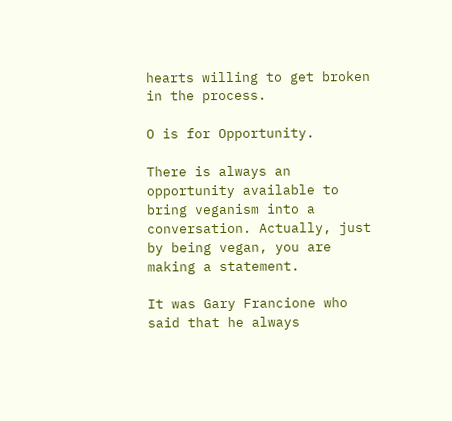hearts willing to get broken in the process.

O is for Opportunity.

There is always an opportunity available to bring veganism into a conversation. Actually, just by being vegan, you are making a statement.

It was Gary Francione who said that he always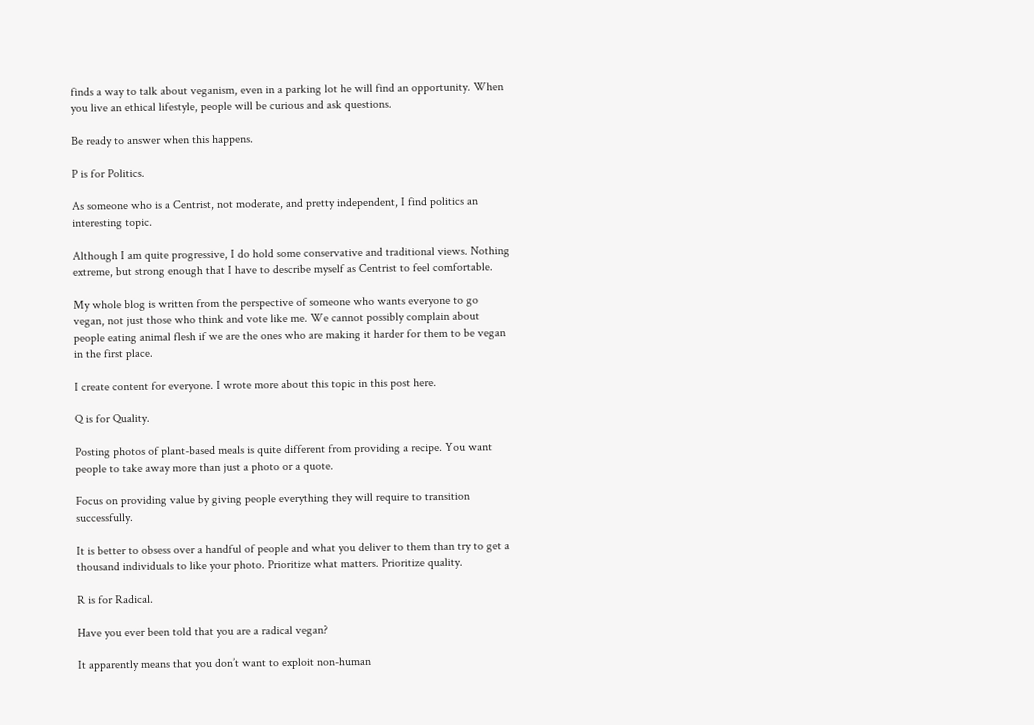finds a way to talk about veganism, even in a parking lot he will find an opportunity. When you live an ethical lifestyle, people will be curious and ask questions.

Be ready to answer when this happens.

P is for Politics.

As someone who is a Centrist, not moderate, and pretty independent, I find politics an interesting topic.

Although I am quite progressive, I do hold some conservative and traditional views. Nothing extreme, but strong enough that I have to describe myself as Centrist to feel comfortable.

My whole blog is written from the perspective of someone who wants everyone to go vegan, not just those who think and vote like me. We cannot possibly complain about people eating animal flesh if we are the ones who are making it harder for them to be vegan in the first place.

I create content for everyone. I wrote more about this topic in this post here.

Q is for Quality.

Posting photos of plant-based meals is quite different from providing a recipe. You want people to take away more than just a photo or a quote.

Focus on providing value by giving people everything they will require to transition successfully.

It is better to obsess over a handful of people and what you deliver to them than try to get a thousand individuals to like your photo. Prioritize what matters. Prioritize quality.

R is for Radical.

Have you ever been told that you are a radical vegan?

It apparently means that you don’t want to exploit non-human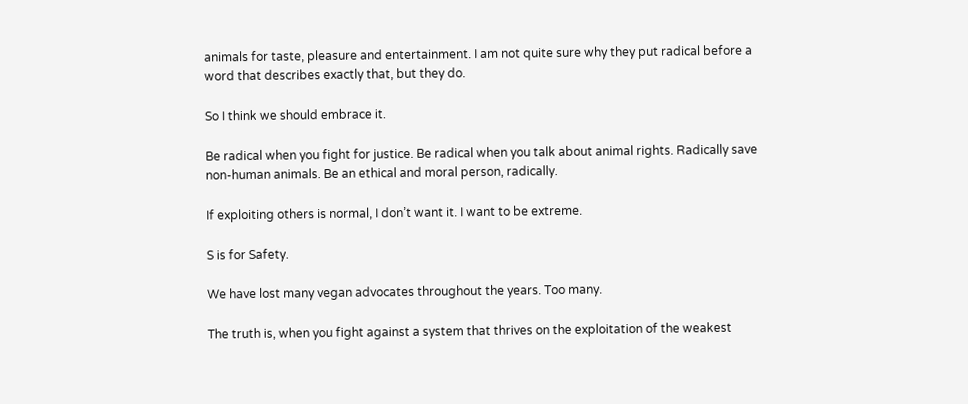animals for taste, pleasure and entertainment. I am not quite sure why they put radical before a word that describes exactly that, but they do.

So I think we should embrace it.

Be radical when you fight for justice. Be radical when you talk about animal rights. Radically save non-human animals. Be an ethical and moral person, radically.

If exploiting others is normal, I don’t want it. I want to be extreme.

S is for Safety.

We have lost many vegan advocates throughout the years. Too many.

The truth is, when you fight against a system that thrives on the exploitation of the weakest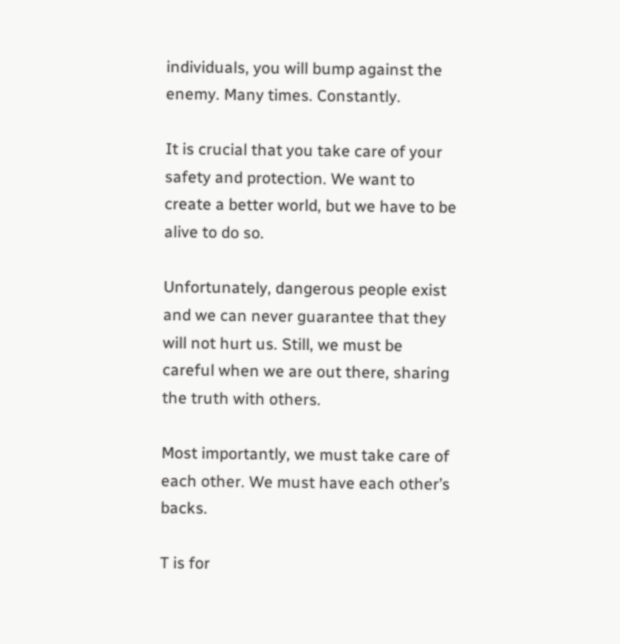individuals, you will bump against the enemy. Many times. Constantly.

It is crucial that you take care of your safety and protection. We want to create a better world, but we have to be alive to do so.

Unfortunately, dangerous people exist and we can never guarantee that they will not hurt us. Still, we must be careful when we are out there, sharing the truth with others.

Most importantly, we must take care of each other. We must have each other’s backs.

T is for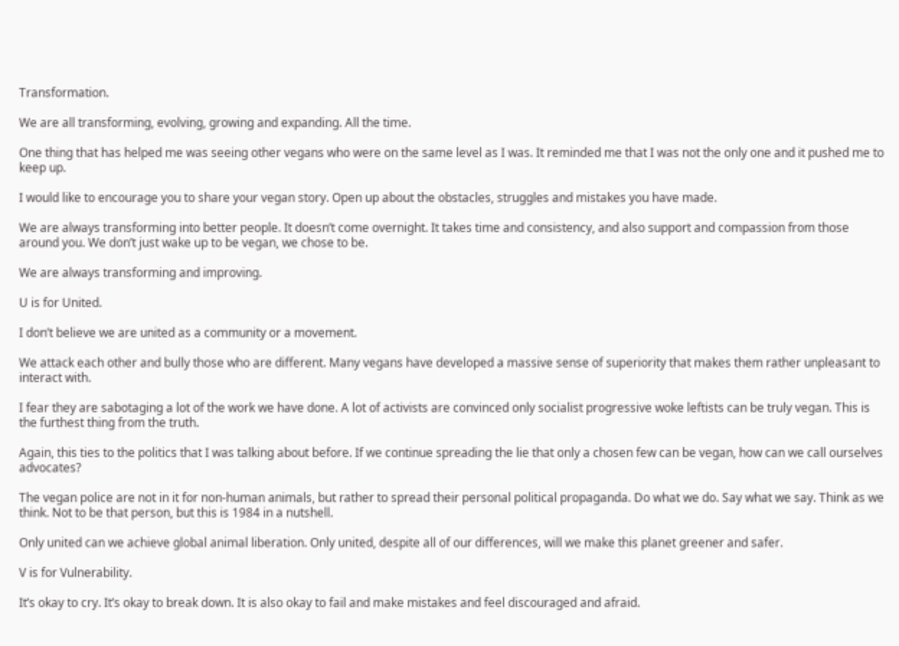Transformation.

We are all transforming, evolving, growing and expanding. All the time.

One thing that has helped me was seeing other vegans who were on the same level as I was. It reminded me that I was not the only one and it pushed me to keep up.

I would like to encourage you to share your vegan story. Open up about the obstacles, struggles and mistakes you have made.

We are always transforming into better people. It doesn’t come overnight. It takes time and consistency, and also support and compassion from those around you. We don’t just wake up to be vegan, we chose to be.

We are always transforming and improving.

U is for United.

I don’t believe we are united as a community or a movement.

We attack each other and bully those who are different. Many vegans have developed a massive sense of superiority that makes them rather unpleasant to interact with.

I fear they are sabotaging a lot of the work we have done. A lot of activists are convinced only socialist progressive woke leftists can be truly vegan. This is the furthest thing from the truth.

Again, this ties to the politics that I was talking about before. If we continue spreading the lie that only a chosen few can be vegan, how can we call ourselves advocates?

The vegan police are not in it for non-human animals, but rather to spread their personal political propaganda. Do what we do. Say what we say. Think as we think. Not to be that person, but this is 1984 in a nutshell.

Only united can we achieve global animal liberation. Only united, despite all of our differences, will we make this planet greener and safer.

V is for Vulnerability.

It’s okay to cry. It’s okay to break down. It is also okay to fail and make mistakes and feel discouraged and afraid.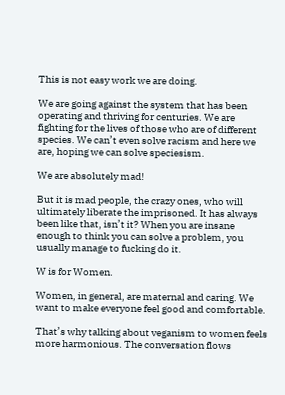This is not easy work we are doing.

We are going against the system that has been operating and thriving for centuries. We are fighting for the lives of those who are of different species. We can’t even solve racism and here we are, hoping we can solve speciesism.

We are absolutely mad!

But it is mad people, the crazy ones, who will ultimately liberate the imprisoned. It has always been like that, isn’t it? When you are insane enough to think you can solve a problem, you usually manage to fucking do it.

W is for Women.

Women, in general, are maternal and caring. We want to make everyone feel good and comfortable.

That’s why talking about veganism to women feels more harmonious. The conversation flows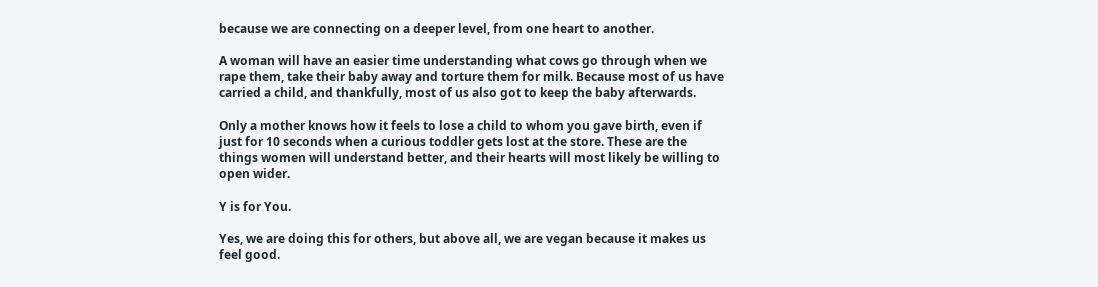because we are connecting on a deeper level, from one heart to another.

A woman will have an easier time understanding what cows go through when we rape them, take their baby away and torture them for milk. Because most of us have carried a child, and thankfully, most of us also got to keep the baby afterwards.

Only a mother knows how it feels to lose a child to whom you gave birth, even if just for 10 seconds when a curious toddler gets lost at the store. These are the things women will understand better, and their hearts will most likely be willing to open wider.

Y is for You.

Yes, we are doing this for others, but above all, we are vegan because it makes us feel good.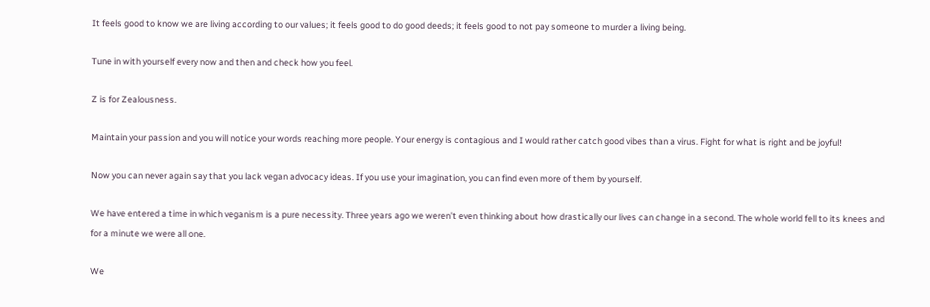It feels good to know we are living according to our values; it feels good to do good deeds; it feels good to not pay someone to murder a living being.

Tune in with yourself every now and then and check how you feel.

Z is for Zealousness.

Maintain your passion and you will notice your words reaching more people. Your energy is contagious and I would rather catch good vibes than a virus. Fight for what is right and be joyful!

Now you can never again say that you lack vegan advocacy ideas. If you use your imagination, you can find even more of them by yourself.

We have entered a time in which veganism is a pure necessity. Three years ago we weren’t even thinking about how drastically our lives can change in a second. The whole world fell to its knees and for a minute we were all one.

We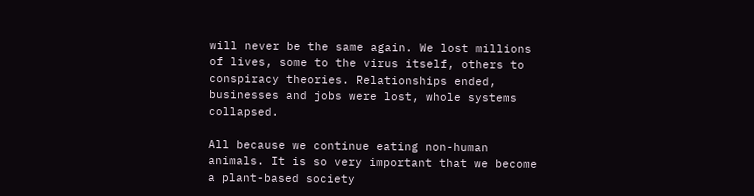will never be the same again. We lost millions of lives, some to the virus itself, others to conspiracy theories. Relationships ended, businesses and jobs were lost, whole systems collapsed.

All because we continue eating non-human animals. It is so very important that we become a plant-based society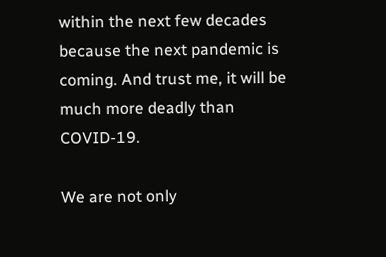within the next few decades because the next pandemic is coming. And trust me, it will be much more deadly than COVID-19.

We are not only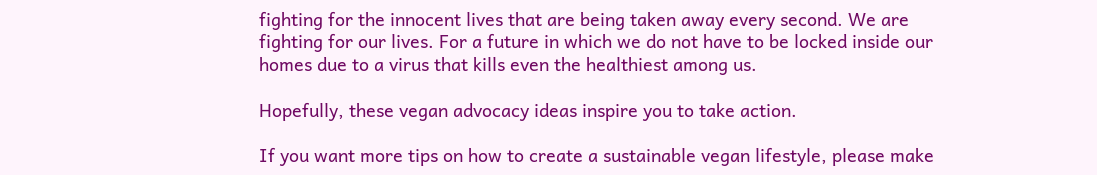fighting for the innocent lives that are being taken away every second. We are fighting for our lives. For a future in which we do not have to be locked inside our homes due to a virus that kills even the healthiest among us.

Hopefully, these vegan advocacy ideas inspire you to take action.

If you want more tips on how to create a sustainable vegan lifestyle, please make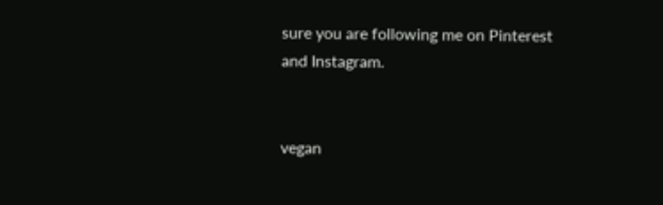sure you are following me on Pinterest and Instagram.


vegan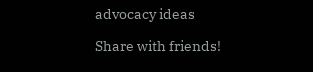advocacy ideas

Share with friends!